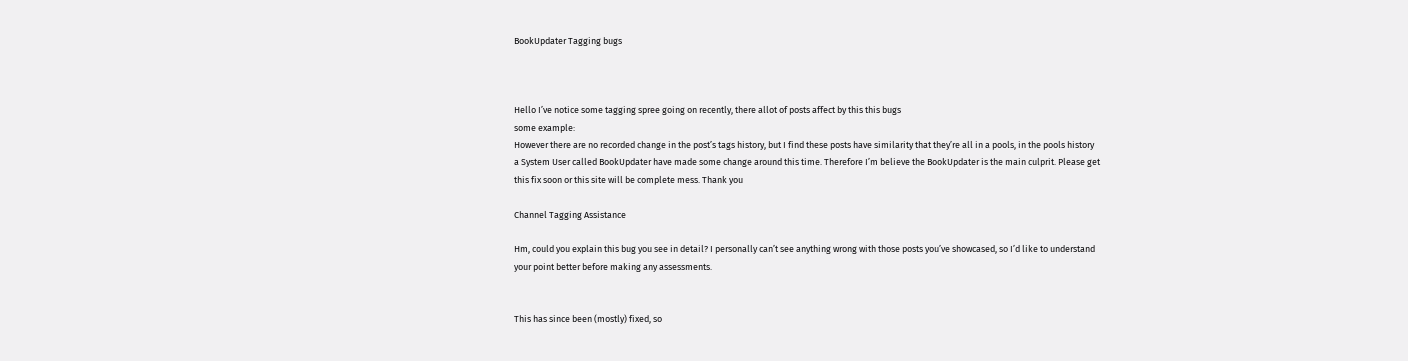BookUpdater Tagging bugs



Hello I’ve notice some tagging spree going on recently, there allot of posts affect by this this bugs
some example:
However there are no recorded change in the post’s tags history, but I find these posts have similarity that they’re all in a pools, in the pools history a System User called BookUpdater have made some change around this time. Therefore I’m believe the BookUpdater is the main culprit. Please get this fix soon or this site will be complete mess. Thank you

Channel Tagging Assistance

Hm, could you explain this bug you see in detail? I personally can’t see anything wrong with those posts you’ve showcased, so I’d like to understand your point better before making any assessments.


This has since been (mostly) fixed, so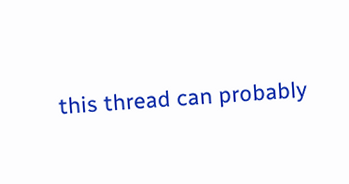this thread can probably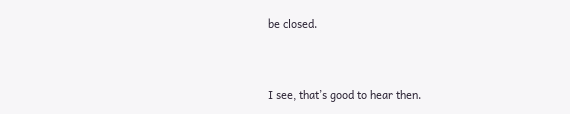be closed.


I see, that’s good to hear then.